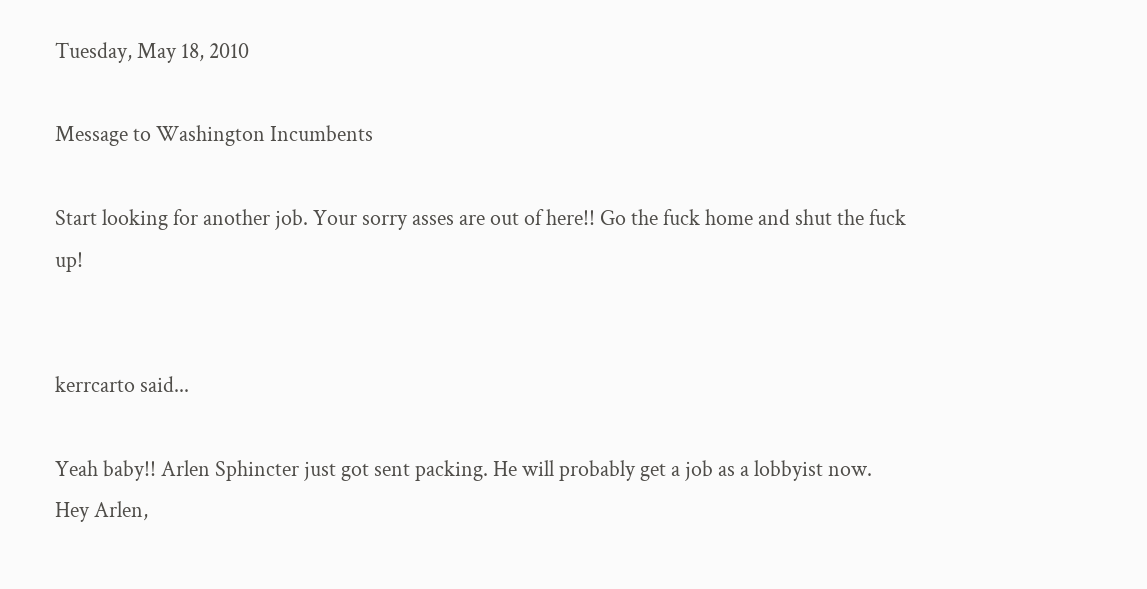Tuesday, May 18, 2010

Message to Washington Incumbents

Start looking for another job. Your sorry asses are out of here!! Go the fuck home and shut the fuck up!


kerrcarto said...

Yeah baby!! Arlen Sphincter just got sent packing. He will probably get a job as a lobbyist now. Hey Arlen,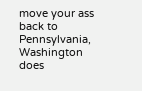move your ass back to Pennsylvania, Washington does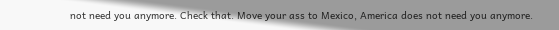not need you anymore. Check that. Move your ass to Mexico, America does not need you anymore.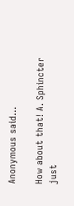Anonymous said...

How about that! A. Sphincter just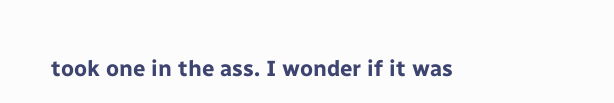took one in the ass. I wonder if it was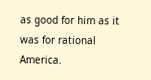as good for him as it was for rational America.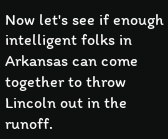Now let's see if enough intelligent folks in Arkansas can come together to throw Lincoln out in the runoff.